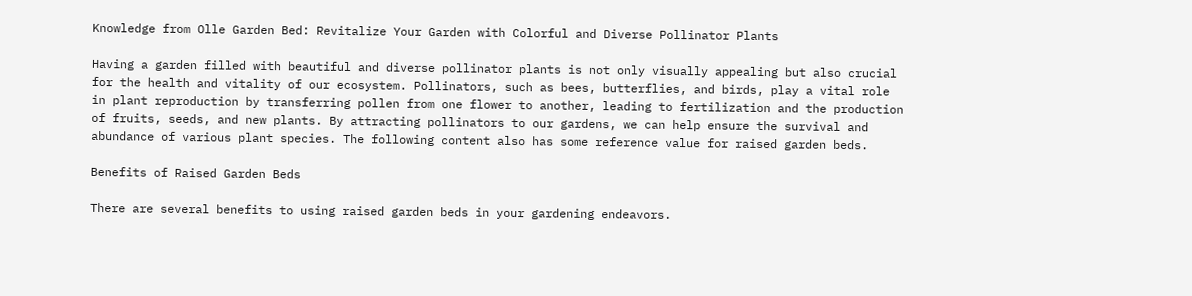Knowledge from Olle Garden Bed: Revitalize Your Garden with Colorful and Diverse Pollinator Plants

Having a garden filled with beautiful and diverse pollinator plants is not only visually appealing but also crucial for the health and vitality of our ecosystem. Pollinators, such as bees, butterflies, and birds, play a vital role in plant reproduction by transferring pollen from one flower to another, leading to fertilization and the production of fruits, seeds, and new plants. By attracting pollinators to our gardens, we can help ensure the survival and abundance of various plant species. The following content also has some reference value for raised garden beds.

Benefits of Raised Garden Beds

There are several benefits to using raised garden beds in your gardening endeavors.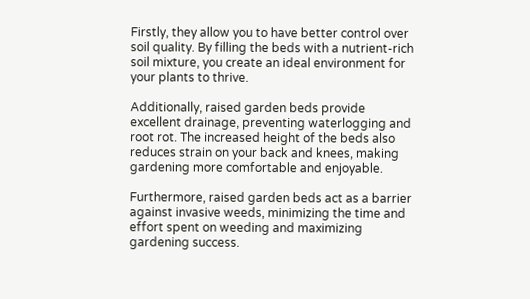Firstly, they allow you to have better control over soil quality. By filling the beds with a nutrient-rich soil mixture, you create an ideal environment for your plants to thrive.

Additionally, raised garden beds provide excellent drainage, preventing waterlogging and root rot. The increased height of the beds also reduces strain on your back and knees, making gardening more comfortable and enjoyable.

Furthermore, raised garden beds act as a barrier against invasive weeds, minimizing the time and effort spent on weeding and maximizing gardening success.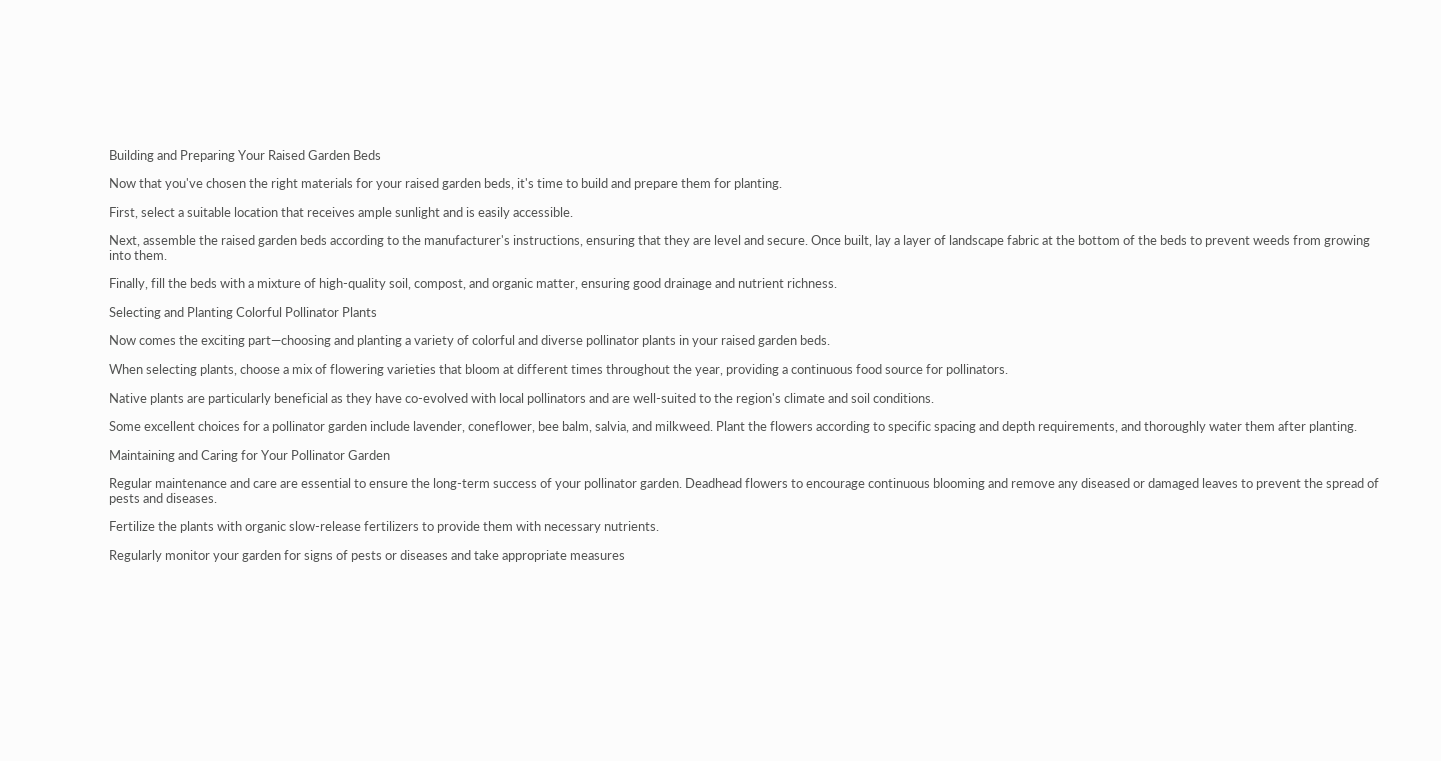Building and Preparing Your Raised Garden Beds

Now that you've chosen the right materials for your raised garden beds, it's time to build and prepare them for planting.

First, select a suitable location that receives ample sunlight and is easily accessible.

Next, assemble the raised garden beds according to the manufacturer's instructions, ensuring that they are level and secure. Once built, lay a layer of landscape fabric at the bottom of the beds to prevent weeds from growing into them.

Finally, fill the beds with a mixture of high-quality soil, compost, and organic matter, ensuring good drainage and nutrient richness.

Selecting and Planting Colorful Pollinator Plants

Now comes the exciting part—choosing and planting a variety of colorful and diverse pollinator plants in your raised garden beds.

When selecting plants, choose a mix of flowering varieties that bloom at different times throughout the year, providing a continuous food source for pollinators.

Native plants are particularly beneficial as they have co-evolved with local pollinators and are well-suited to the region's climate and soil conditions.

Some excellent choices for a pollinator garden include lavender, coneflower, bee balm, salvia, and milkweed. Plant the flowers according to specific spacing and depth requirements, and thoroughly water them after planting.

Maintaining and Caring for Your Pollinator Garden

Regular maintenance and care are essential to ensure the long-term success of your pollinator garden. Deadhead flowers to encourage continuous blooming and remove any diseased or damaged leaves to prevent the spread of pests and diseases.

Fertilize the plants with organic slow-release fertilizers to provide them with necessary nutrients.

Regularly monitor your garden for signs of pests or diseases and take appropriate measures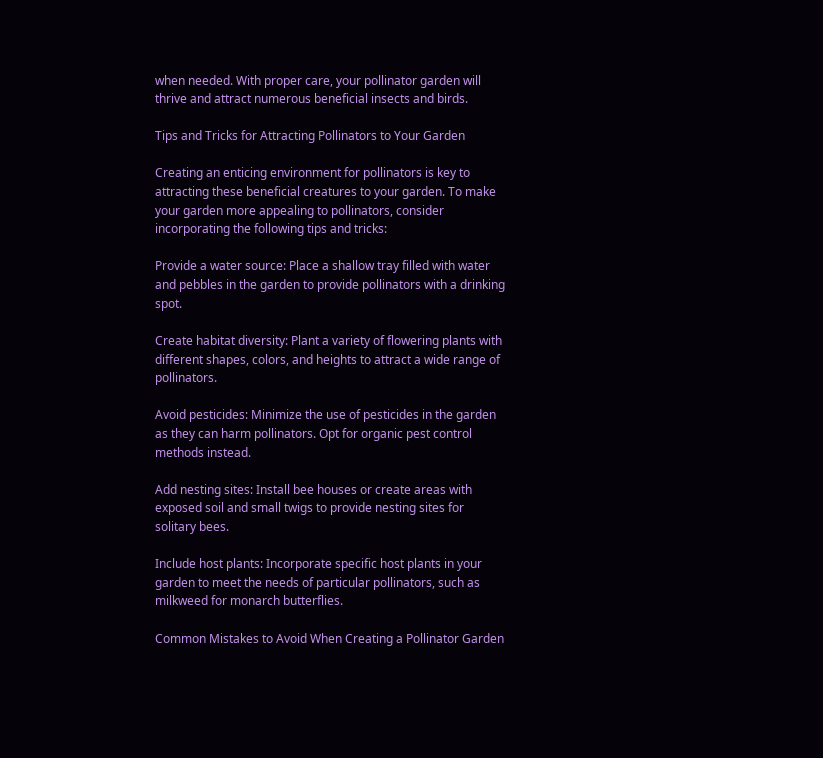when needed. With proper care, your pollinator garden will thrive and attract numerous beneficial insects and birds.

Tips and Tricks for Attracting Pollinators to Your Garden

Creating an enticing environment for pollinators is key to attracting these beneficial creatures to your garden. To make your garden more appealing to pollinators, consider incorporating the following tips and tricks:

Provide a water source: Place a shallow tray filled with water and pebbles in the garden to provide pollinators with a drinking spot.

Create habitat diversity: Plant a variety of flowering plants with different shapes, colors, and heights to attract a wide range of pollinators.

Avoid pesticides: Minimize the use of pesticides in the garden as they can harm pollinators. Opt for organic pest control methods instead.

Add nesting sites: Install bee houses or create areas with exposed soil and small twigs to provide nesting sites for solitary bees.

Include host plants: Incorporate specific host plants in your garden to meet the needs of particular pollinators, such as milkweed for monarch butterflies.

Common Mistakes to Avoid When Creating a Pollinator Garden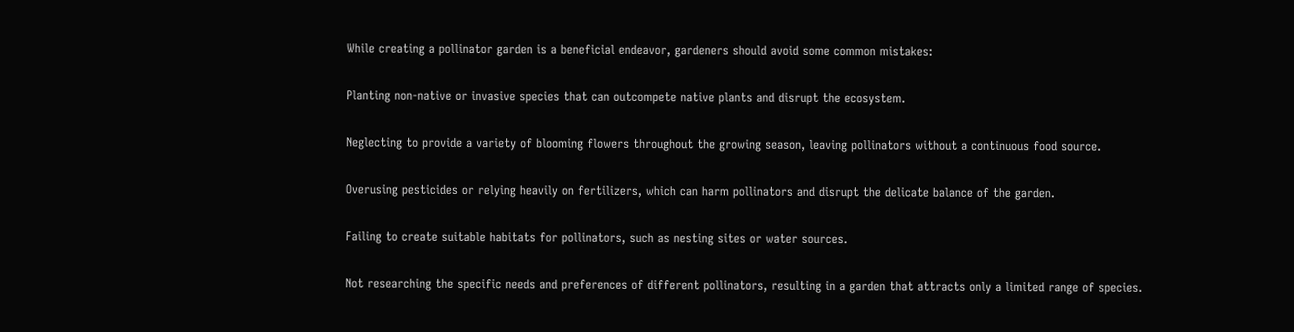While creating a pollinator garden is a beneficial endeavor, gardeners should avoid some common mistakes:

Planting non-native or invasive species that can outcompete native plants and disrupt the ecosystem.

Neglecting to provide a variety of blooming flowers throughout the growing season, leaving pollinators without a continuous food source.

Overusing pesticides or relying heavily on fertilizers, which can harm pollinators and disrupt the delicate balance of the garden.

Failing to create suitable habitats for pollinators, such as nesting sites or water sources.

Not researching the specific needs and preferences of different pollinators, resulting in a garden that attracts only a limited range of species.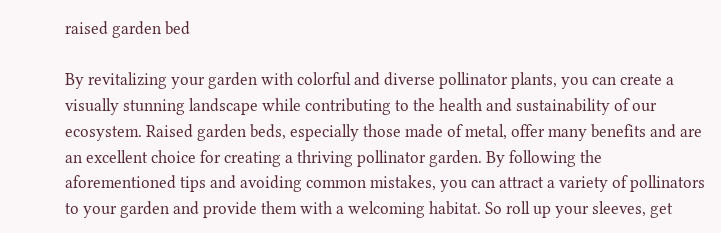raised garden bed

By revitalizing your garden with colorful and diverse pollinator plants, you can create a visually stunning landscape while contributing to the health and sustainability of our ecosystem. Raised garden beds, especially those made of metal, offer many benefits and are an excellent choice for creating a thriving pollinator garden. By following the aforementioned tips and avoiding common mistakes, you can attract a variety of pollinators to your garden and provide them with a welcoming habitat. So roll up your sleeves, get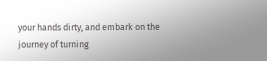your hands dirty, and embark on the journey of turning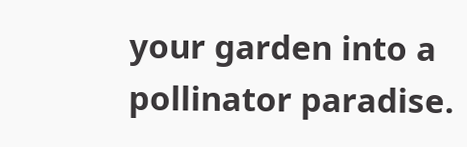your garden into a pollinator paradise.